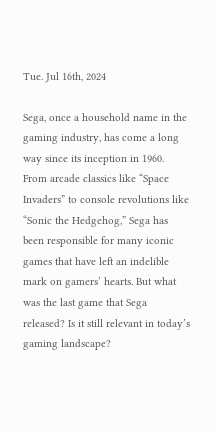Tue. Jul 16th, 2024

Sega, once a household name in the gaming industry, has come a long way since its inception in 1960. From arcade classics like “Space Invaders” to console revolutions like “Sonic the Hedgehog,” Sega has been responsible for many iconic games that have left an indelible mark on gamers’ hearts. But what was the last game that Sega released? Is it still relevant in today’s gaming landscape?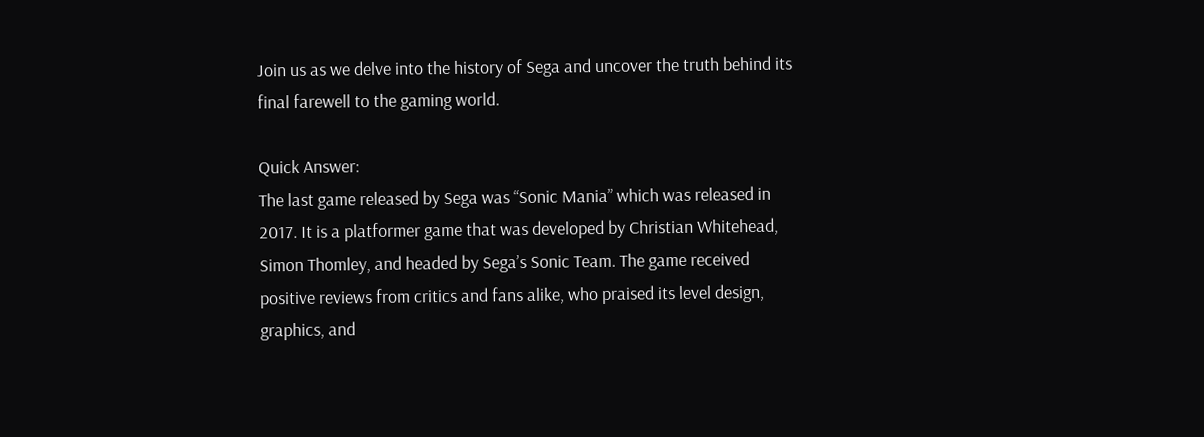Join us as we delve into the history of Sega and uncover the truth behind its final farewell to the gaming world.

Quick Answer:
The last game released by Sega was “Sonic Mania” which was released in 2017. It is a platformer game that was developed by Christian Whitehead, Simon Thomley, and headed by Sega’s Sonic Team. The game received positive reviews from critics and fans alike, who praised its level design, graphics, and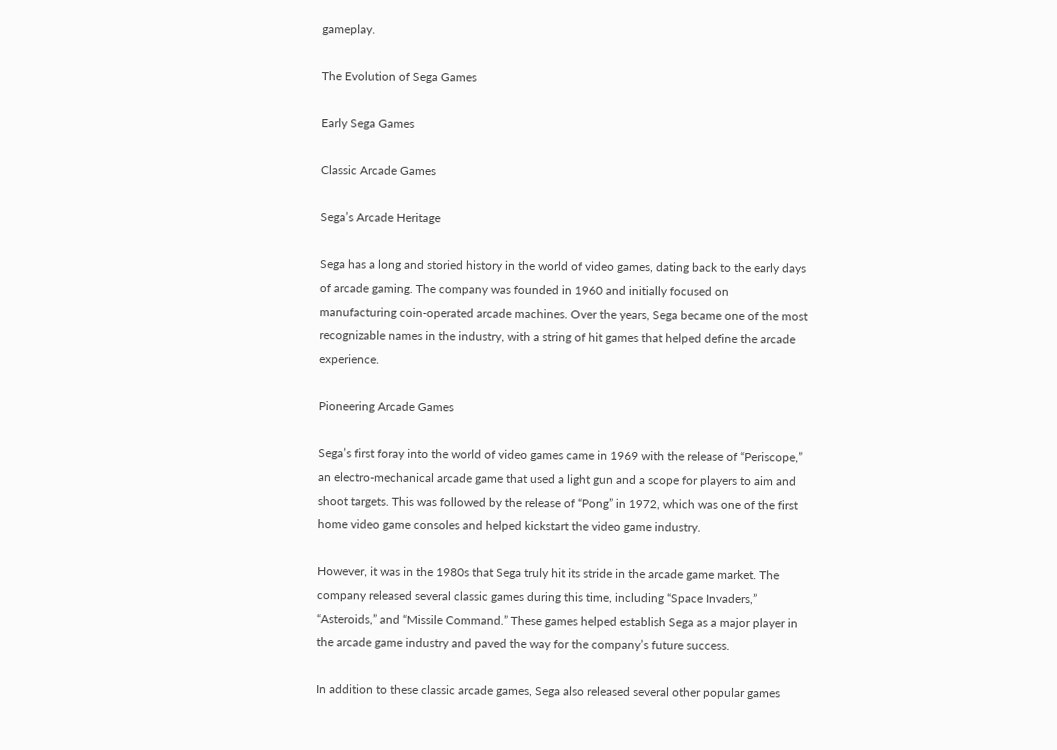gameplay.

The Evolution of Sega Games

Early Sega Games

Classic Arcade Games

Sega’s Arcade Heritage

Sega has a long and storied history in the world of video games, dating back to the early days of arcade gaming. The company was founded in 1960 and initially focused on manufacturing coin-operated arcade machines. Over the years, Sega became one of the most recognizable names in the industry, with a string of hit games that helped define the arcade experience.

Pioneering Arcade Games

Sega’s first foray into the world of video games came in 1969 with the release of “Periscope,” an electro-mechanical arcade game that used a light gun and a scope for players to aim and shoot targets. This was followed by the release of “Pong” in 1972, which was one of the first home video game consoles and helped kickstart the video game industry.

However, it was in the 1980s that Sega truly hit its stride in the arcade game market. The company released several classic games during this time, including “Space Invaders,” “Asteroids,” and “Missile Command.” These games helped establish Sega as a major player in the arcade game industry and paved the way for the company’s future success.

In addition to these classic arcade games, Sega also released several other popular games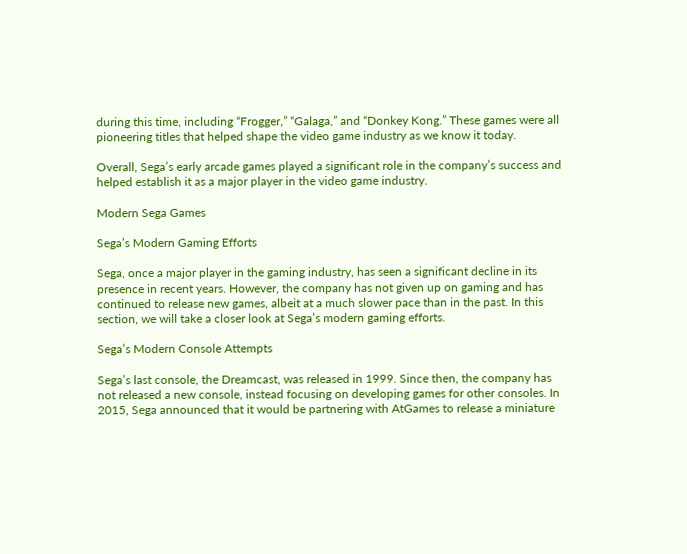during this time, including “Frogger,” “Galaga,” and “Donkey Kong.” These games were all pioneering titles that helped shape the video game industry as we know it today.

Overall, Sega’s early arcade games played a significant role in the company’s success and helped establish it as a major player in the video game industry.

Modern Sega Games

Sega’s Modern Gaming Efforts

Sega, once a major player in the gaming industry, has seen a significant decline in its presence in recent years. However, the company has not given up on gaming and has continued to release new games, albeit at a much slower pace than in the past. In this section, we will take a closer look at Sega’s modern gaming efforts.

Sega’s Modern Console Attempts

Sega’s last console, the Dreamcast, was released in 1999. Since then, the company has not released a new console, instead focusing on developing games for other consoles. In 2015, Sega announced that it would be partnering with AtGames to release a miniature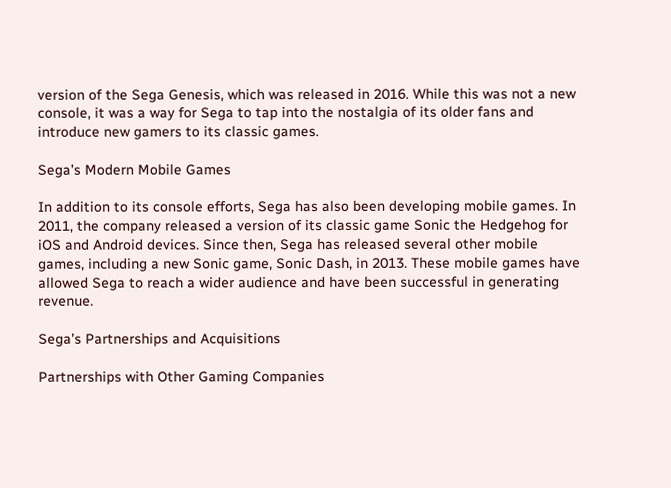version of the Sega Genesis, which was released in 2016. While this was not a new console, it was a way for Sega to tap into the nostalgia of its older fans and introduce new gamers to its classic games.

Sega’s Modern Mobile Games

In addition to its console efforts, Sega has also been developing mobile games. In 2011, the company released a version of its classic game Sonic the Hedgehog for iOS and Android devices. Since then, Sega has released several other mobile games, including a new Sonic game, Sonic Dash, in 2013. These mobile games have allowed Sega to reach a wider audience and have been successful in generating revenue.

Sega’s Partnerships and Acquisitions

Partnerships with Other Gaming Companies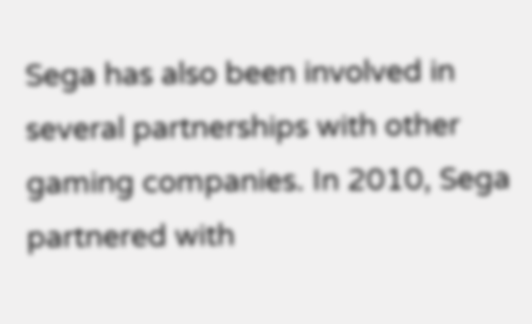Sega has also been involved in several partnerships with other gaming companies. In 2010, Sega partnered with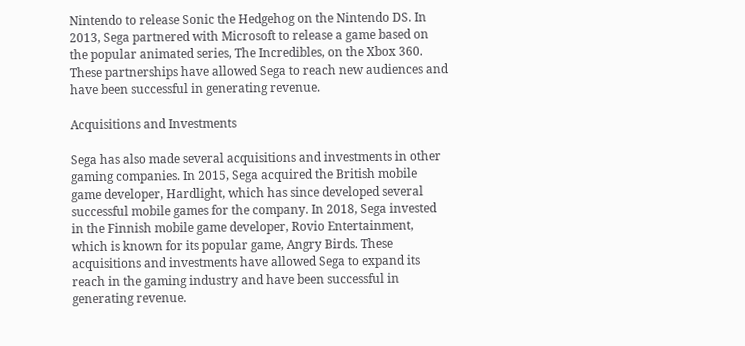Nintendo to release Sonic the Hedgehog on the Nintendo DS. In 2013, Sega partnered with Microsoft to release a game based on the popular animated series, The Incredibles, on the Xbox 360. These partnerships have allowed Sega to reach new audiences and have been successful in generating revenue.

Acquisitions and Investments

Sega has also made several acquisitions and investments in other gaming companies. In 2015, Sega acquired the British mobile game developer, Hardlight, which has since developed several successful mobile games for the company. In 2018, Sega invested in the Finnish mobile game developer, Rovio Entertainment, which is known for its popular game, Angry Birds. These acquisitions and investments have allowed Sega to expand its reach in the gaming industry and have been successful in generating revenue.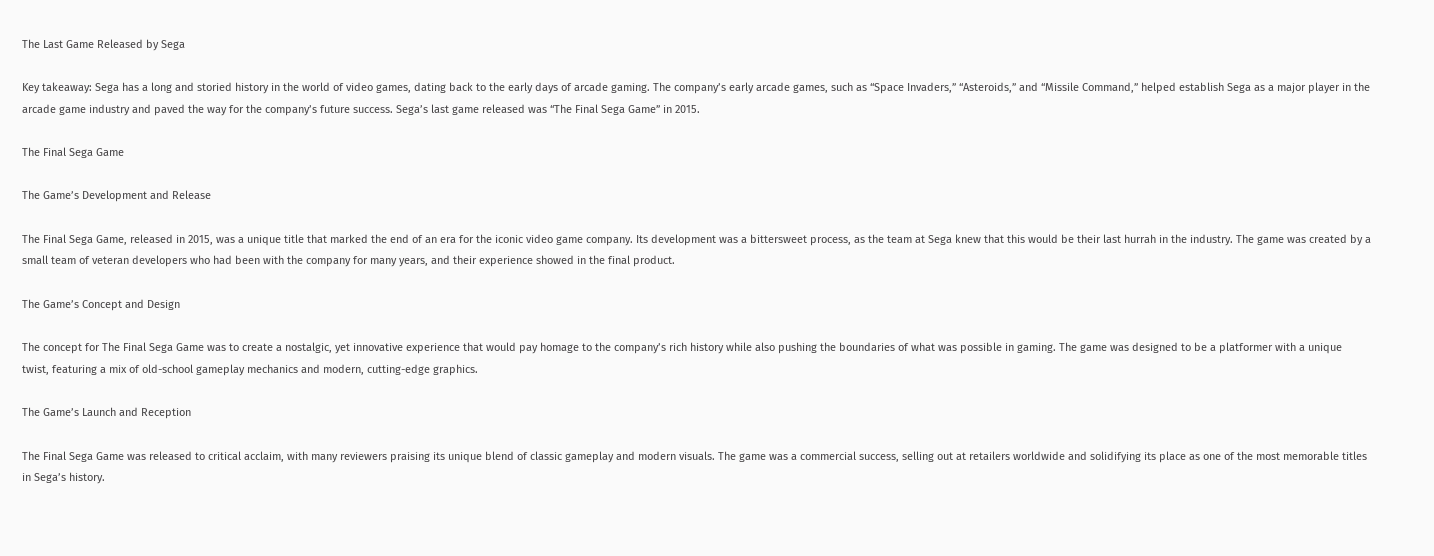The Last Game Released by Sega

Key takeaway: Sega has a long and storied history in the world of video games, dating back to the early days of arcade gaming. The company’s early arcade games, such as “Space Invaders,” “Asteroids,” and “Missile Command,” helped establish Sega as a major player in the arcade game industry and paved the way for the company’s future success. Sega’s last game released was “The Final Sega Game” in 2015.

The Final Sega Game

The Game’s Development and Release

The Final Sega Game, released in 2015, was a unique title that marked the end of an era for the iconic video game company. Its development was a bittersweet process, as the team at Sega knew that this would be their last hurrah in the industry. The game was created by a small team of veteran developers who had been with the company for many years, and their experience showed in the final product.

The Game’s Concept and Design

The concept for The Final Sega Game was to create a nostalgic, yet innovative experience that would pay homage to the company’s rich history while also pushing the boundaries of what was possible in gaming. The game was designed to be a platformer with a unique twist, featuring a mix of old-school gameplay mechanics and modern, cutting-edge graphics.

The Game’s Launch and Reception

The Final Sega Game was released to critical acclaim, with many reviewers praising its unique blend of classic gameplay and modern visuals. The game was a commercial success, selling out at retailers worldwide and solidifying its place as one of the most memorable titles in Sega’s history.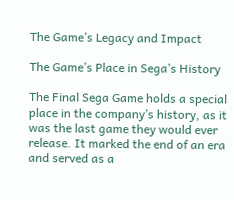The Game’s Legacy and Impact

The Game’s Place in Sega’s History

The Final Sega Game holds a special place in the company’s history, as it was the last game they would ever release. It marked the end of an era and served as a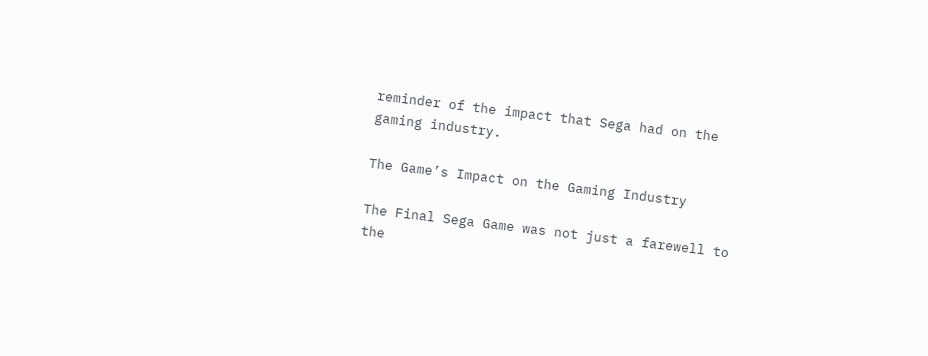reminder of the impact that Sega had on the gaming industry.

The Game’s Impact on the Gaming Industry

The Final Sega Game was not just a farewell to the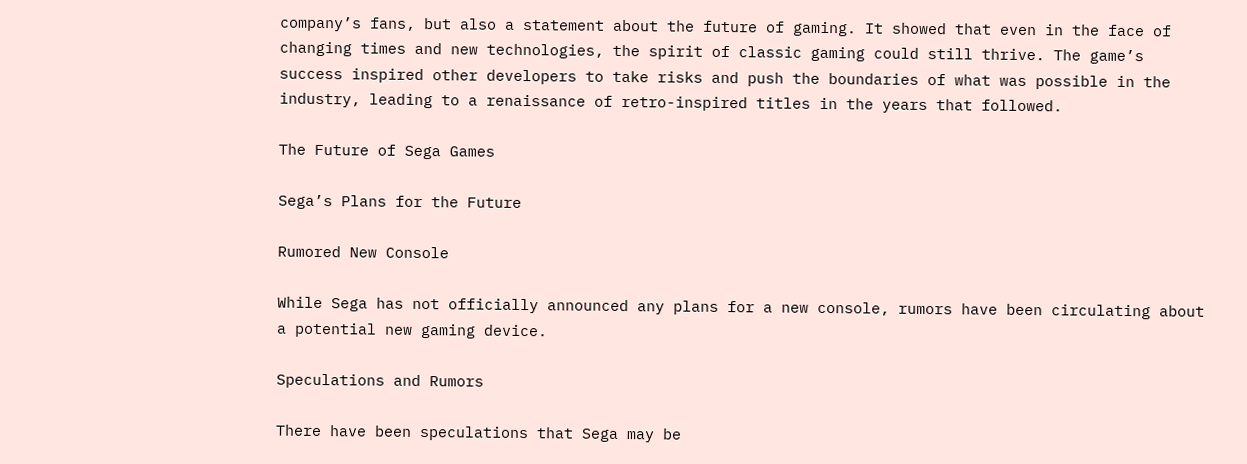company’s fans, but also a statement about the future of gaming. It showed that even in the face of changing times and new technologies, the spirit of classic gaming could still thrive. The game’s success inspired other developers to take risks and push the boundaries of what was possible in the industry, leading to a renaissance of retro-inspired titles in the years that followed.

The Future of Sega Games

Sega’s Plans for the Future

Rumored New Console

While Sega has not officially announced any plans for a new console, rumors have been circulating about a potential new gaming device.

Speculations and Rumors

There have been speculations that Sega may be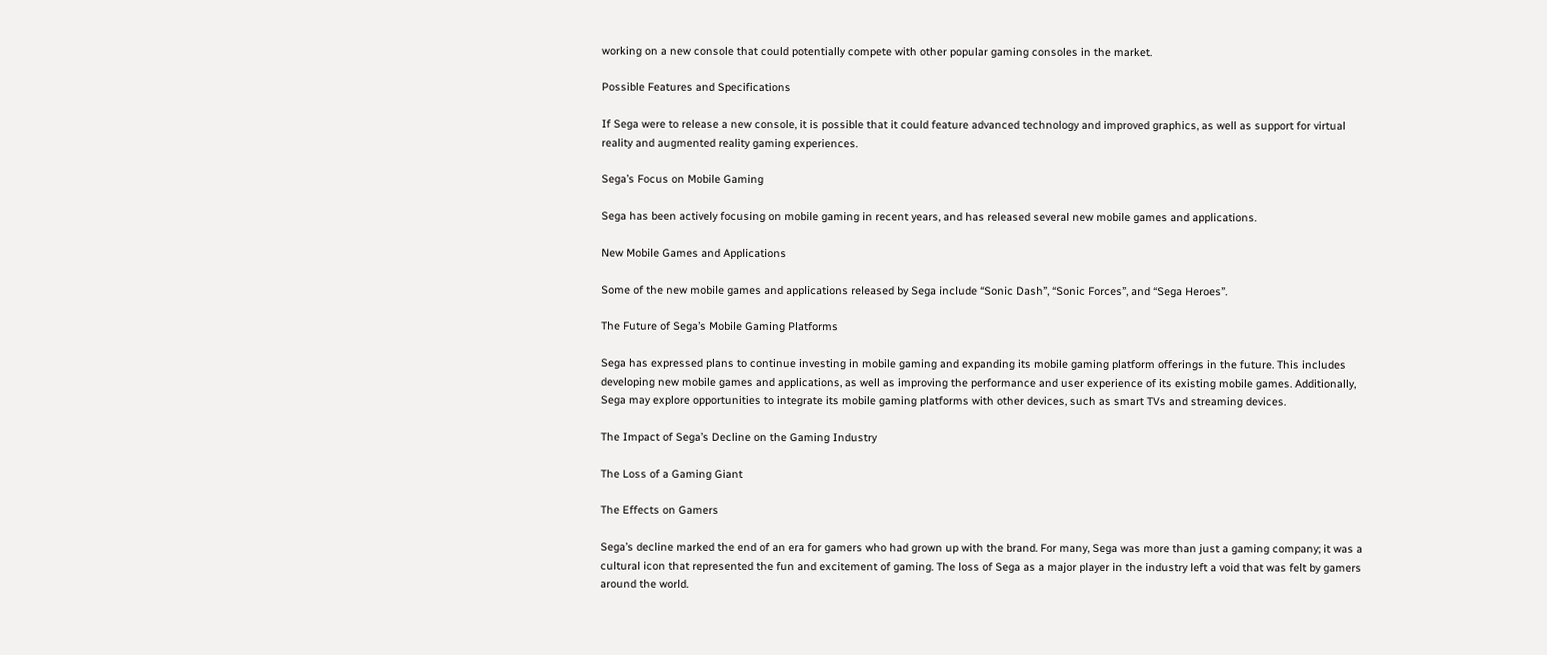working on a new console that could potentially compete with other popular gaming consoles in the market.

Possible Features and Specifications

If Sega were to release a new console, it is possible that it could feature advanced technology and improved graphics, as well as support for virtual reality and augmented reality gaming experiences.

Sega’s Focus on Mobile Gaming

Sega has been actively focusing on mobile gaming in recent years, and has released several new mobile games and applications.

New Mobile Games and Applications

Some of the new mobile games and applications released by Sega include “Sonic Dash”, “Sonic Forces”, and “Sega Heroes”.

The Future of Sega’s Mobile Gaming Platforms

Sega has expressed plans to continue investing in mobile gaming and expanding its mobile gaming platform offerings in the future. This includes developing new mobile games and applications, as well as improving the performance and user experience of its existing mobile games. Additionally, Sega may explore opportunities to integrate its mobile gaming platforms with other devices, such as smart TVs and streaming devices.

The Impact of Sega’s Decline on the Gaming Industry

The Loss of a Gaming Giant

The Effects on Gamers

Sega’s decline marked the end of an era for gamers who had grown up with the brand. For many, Sega was more than just a gaming company; it was a cultural icon that represented the fun and excitement of gaming. The loss of Sega as a major player in the industry left a void that was felt by gamers around the world.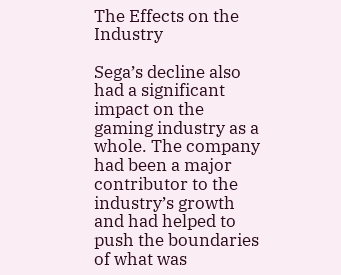The Effects on the Industry

Sega’s decline also had a significant impact on the gaming industry as a whole. The company had been a major contributor to the industry’s growth and had helped to push the boundaries of what was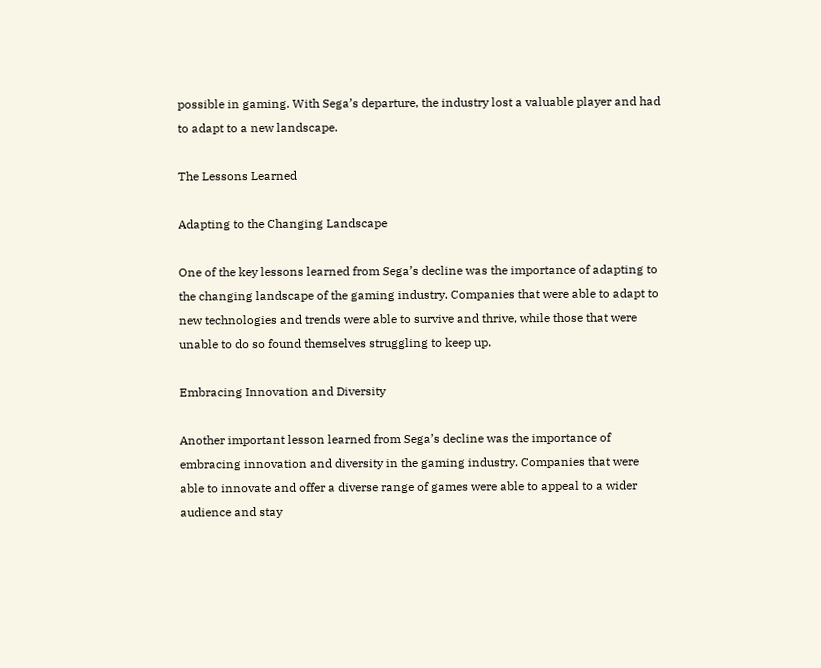possible in gaming. With Sega’s departure, the industry lost a valuable player and had to adapt to a new landscape.

The Lessons Learned

Adapting to the Changing Landscape

One of the key lessons learned from Sega’s decline was the importance of adapting to the changing landscape of the gaming industry. Companies that were able to adapt to new technologies and trends were able to survive and thrive, while those that were unable to do so found themselves struggling to keep up.

Embracing Innovation and Diversity

Another important lesson learned from Sega’s decline was the importance of embracing innovation and diversity in the gaming industry. Companies that were able to innovate and offer a diverse range of games were able to appeal to a wider audience and stay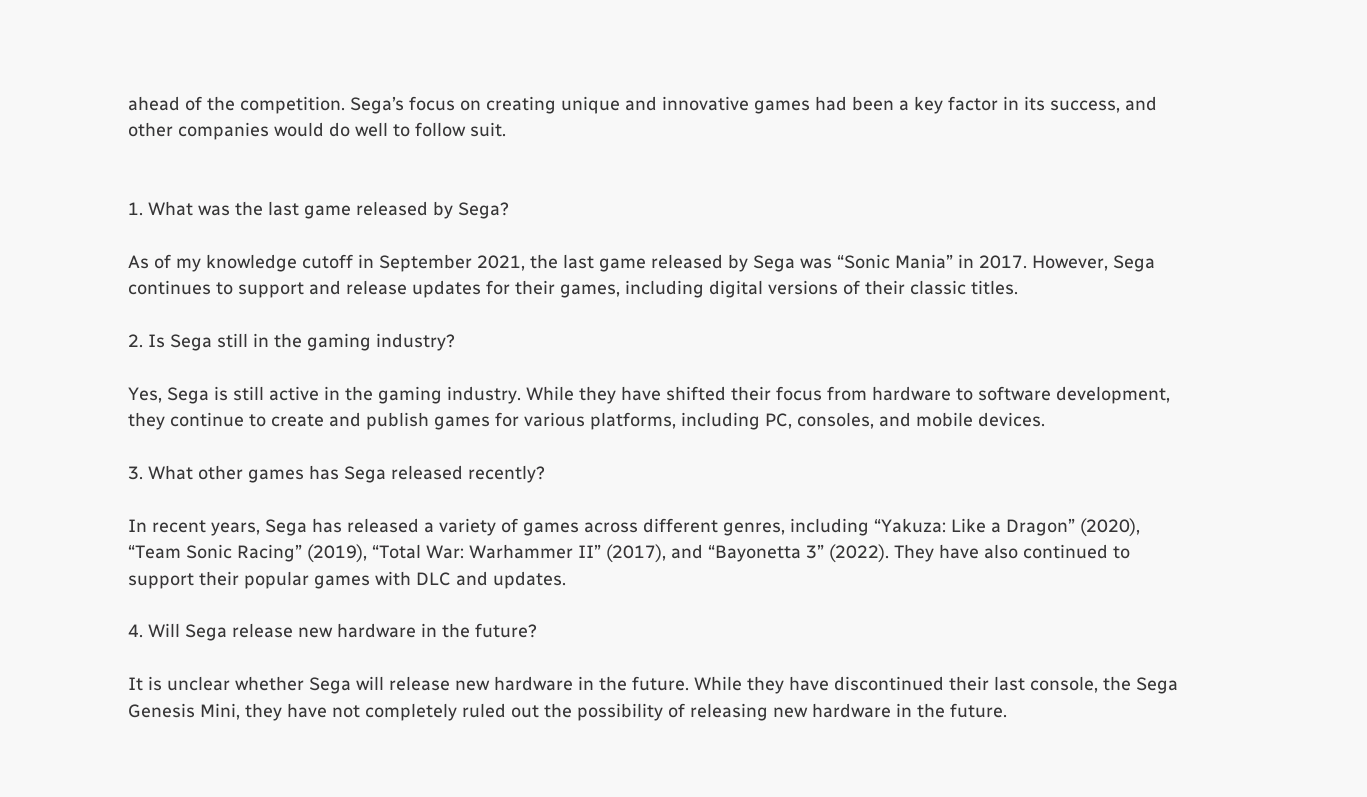ahead of the competition. Sega’s focus on creating unique and innovative games had been a key factor in its success, and other companies would do well to follow suit.


1. What was the last game released by Sega?

As of my knowledge cutoff in September 2021, the last game released by Sega was “Sonic Mania” in 2017. However, Sega continues to support and release updates for their games, including digital versions of their classic titles.

2. Is Sega still in the gaming industry?

Yes, Sega is still active in the gaming industry. While they have shifted their focus from hardware to software development, they continue to create and publish games for various platforms, including PC, consoles, and mobile devices.

3. What other games has Sega released recently?

In recent years, Sega has released a variety of games across different genres, including “Yakuza: Like a Dragon” (2020), “Team Sonic Racing” (2019), “Total War: Warhammer II” (2017), and “Bayonetta 3” (2022). They have also continued to support their popular games with DLC and updates.

4. Will Sega release new hardware in the future?

It is unclear whether Sega will release new hardware in the future. While they have discontinued their last console, the Sega Genesis Mini, they have not completely ruled out the possibility of releasing new hardware in the future.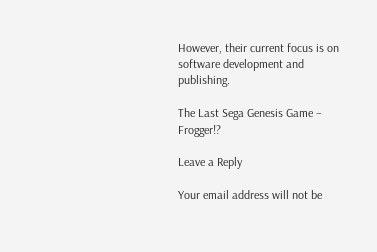However, their current focus is on software development and publishing.

The Last Sega Genesis Game – Frogger!?

Leave a Reply

Your email address will not be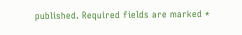published. Required fields are marked *